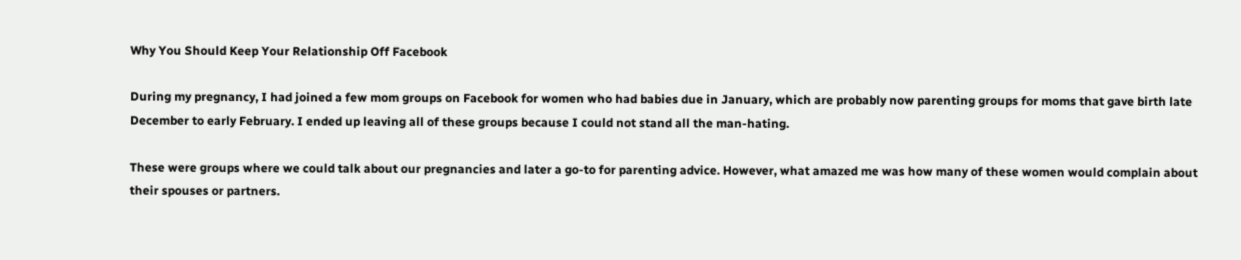Why You Should Keep Your Relationship Off Facebook

During my pregnancy, I had joined a few mom groups on Facebook for women who had babies due in January, which are probably now parenting groups for moms that gave birth late December to early February. I ended up leaving all of these groups because I could not stand all the man-hating.

These were groups where we could talk about our pregnancies and later a go-to for parenting advice. However, what amazed me was how many of these women would complain about their spouses or partners.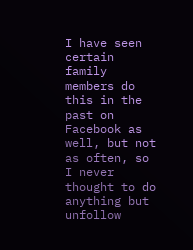I have seen certain family members do this in the past on Facebook as well, but not as often, so I never thought to do anything but unfollow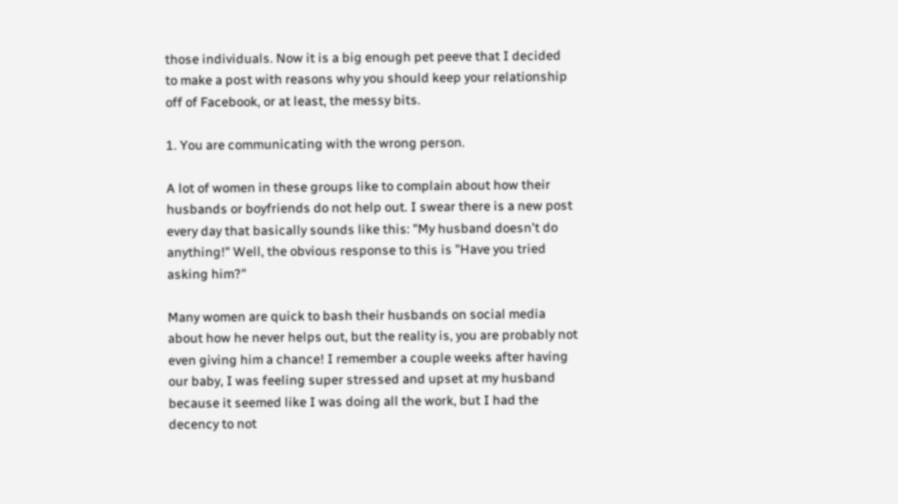those individuals. Now it is a big enough pet peeve that I decided to make a post with reasons why you should keep your relationship off of Facebook, or at least, the messy bits.

1. You are communicating with the wrong person.

A lot of women in these groups like to complain about how their husbands or boyfriends do not help out. I swear there is a new post every day that basically sounds like this: "My husband doesn't do anything!" Well, the obvious response to this is "Have you tried asking him?"

Many women are quick to bash their husbands on social media about how he never helps out, but the reality is, you are probably not even giving him a chance! I remember a couple weeks after having our baby, I was feeling super stressed and upset at my husband because it seemed like I was doing all the work, but I had the decency to not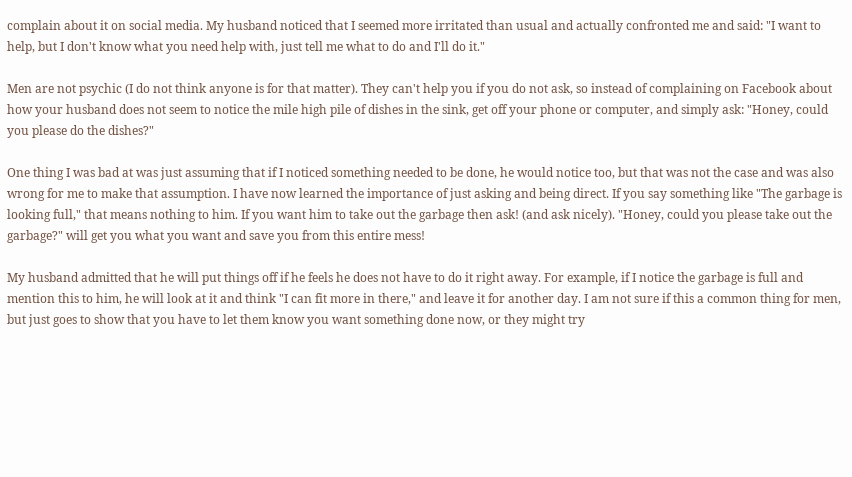complain about it on social media. My husband noticed that I seemed more irritated than usual and actually confronted me and said: "I want to help, but I don't know what you need help with, just tell me what to do and I'll do it."

Men are not psychic (I do not think anyone is for that matter). They can't help you if you do not ask, so instead of complaining on Facebook about how your husband does not seem to notice the mile high pile of dishes in the sink, get off your phone or computer, and simply ask: "Honey, could you please do the dishes?"

One thing I was bad at was just assuming that if I noticed something needed to be done, he would notice too, but that was not the case and was also wrong for me to make that assumption. I have now learned the importance of just asking and being direct. If you say something like "The garbage is looking full," that means nothing to him. If you want him to take out the garbage then ask! (and ask nicely). "Honey, could you please take out the garbage?" will get you what you want and save you from this entire mess!

My husband admitted that he will put things off if he feels he does not have to do it right away. For example, if I notice the garbage is full and mention this to him, he will look at it and think "I can fit more in there," and leave it for another day. I am not sure if this a common thing for men, but just goes to show that you have to let them know you want something done now, or they might try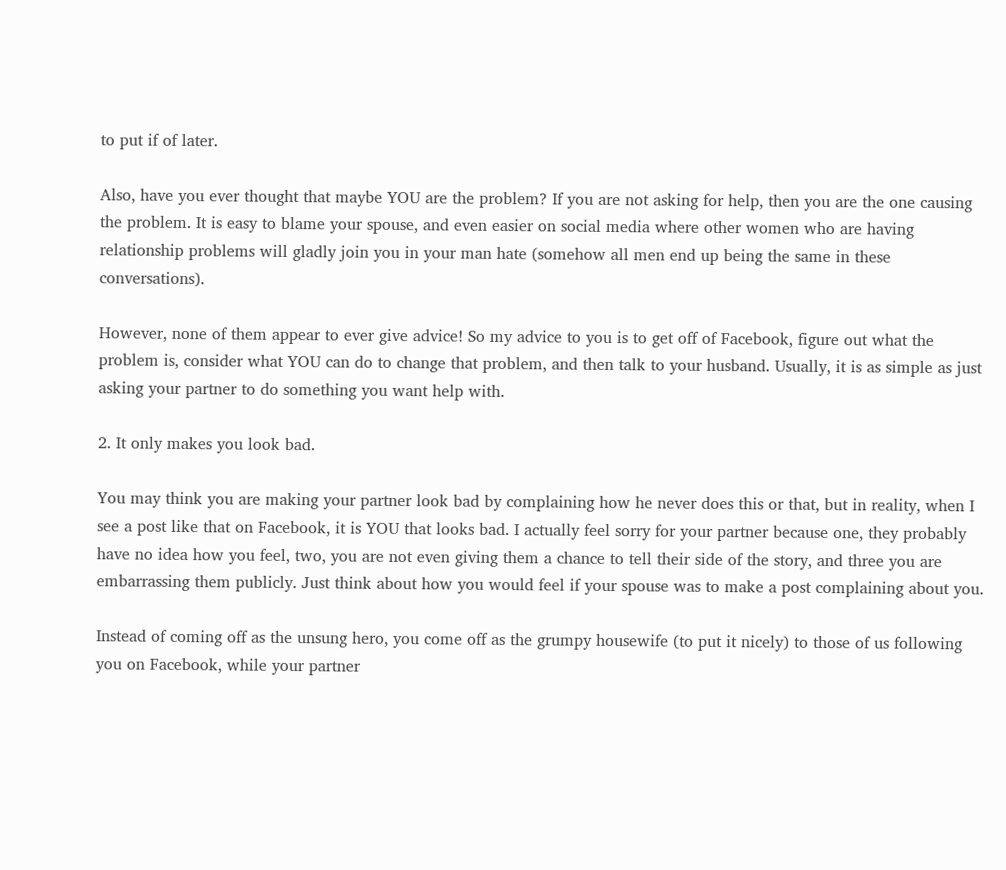to put if of later.

Also, have you ever thought that maybe YOU are the problem? If you are not asking for help, then you are the one causing the problem. It is easy to blame your spouse, and even easier on social media where other women who are having relationship problems will gladly join you in your man hate (somehow all men end up being the same in these conversations).

However, none of them appear to ever give advice! So my advice to you is to get off of Facebook, figure out what the problem is, consider what YOU can do to change that problem, and then talk to your husband. Usually, it is as simple as just asking your partner to do something you want help with.

2. It only makes you look bad.

You may think you are making your partner look bad by complaining how he never does this or that, but in reality, when I see a post like that on Facebook, it is YOU that looks bad. I actually feel sorry for your partner because one, they probably have no idea how you feel, two, you are not even giving them a chance to tell their side of the story, and three you are embarrassing them publicly. Just think about how you would feel if your spouse was to make a post complaining about you.

Instead of coming off as the unsung hero, you come off as the grumpy housewife (to put it nicely) to those of us following you on Facebook, while your partner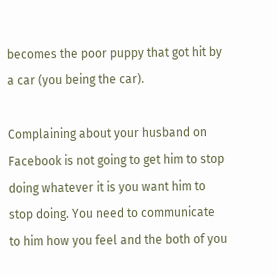becomes the poor puppy that got hit by a car (you being the car).

Complaining about your husband on Facebook is not going to get him to stop doing whatever it is you want him to stop doing. You need to communicate to him how you feel and the both of you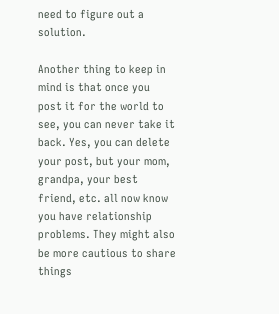need to figure out a solution.

Another thing to keep in mind is that once you post it for the world to see, you can never take it back. Yes, you can delete your post, but your mom, grandpa, your best friend, etc. all now know you have relationship problems. They might also be more cautious to share things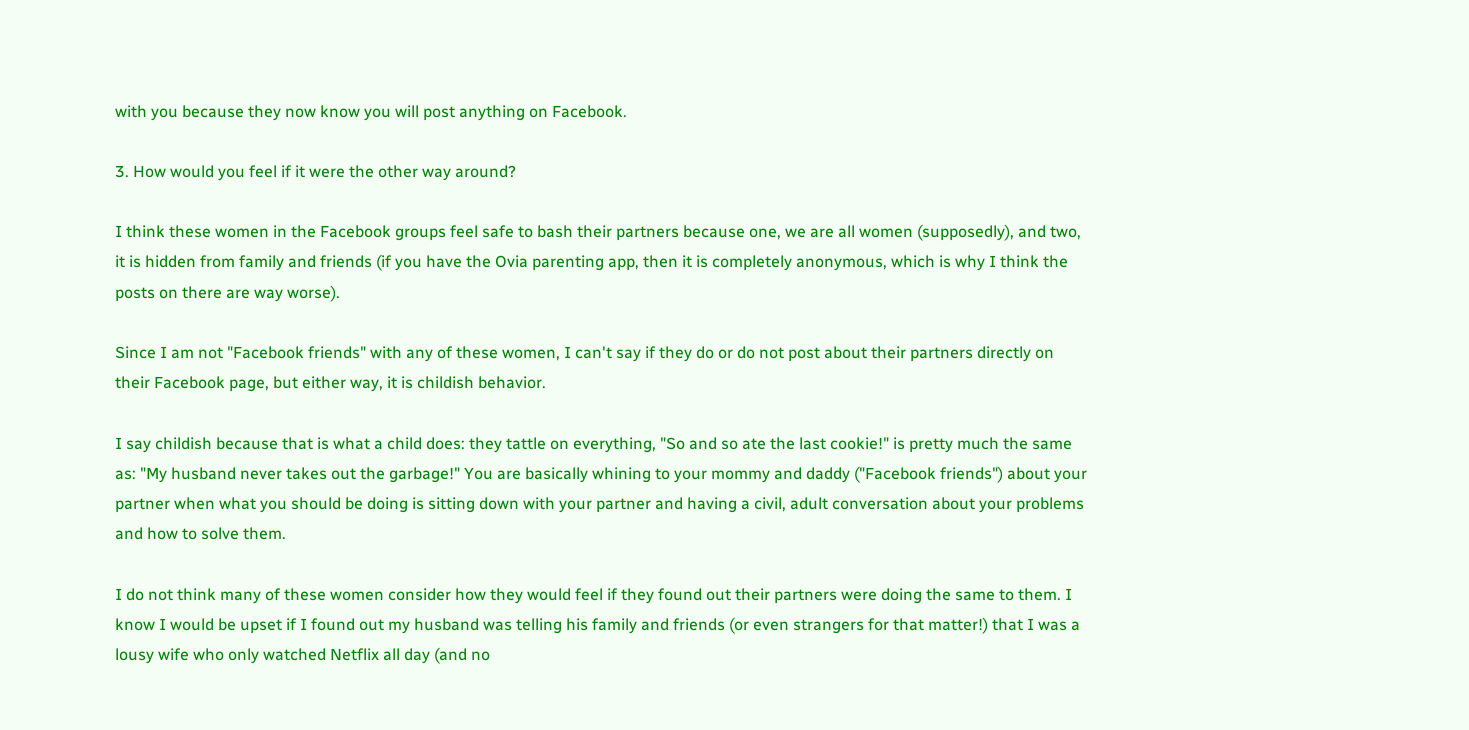with you because they now know you will post anything on Facebook.

3. How would you feel if it were the other way around?

I think these women in the Facebook groups feel safe to bash their partners because one, we are all women (supposedly), and two, it is hidden from family and friends (if you have the Ovia parenting app, then it is completely anonymous, which is why I think the posts on there are way worse).

Since I am not "Facebook friends" with any of these women, I can't say if they do or do not post about their partners directly on their Facebook page, but either way, it is childish behavior.

I say childish because that is what a child does: they tattle on everything, "So and so ate the last cookie!" is pretty much the same as: "My husband never takes out the garbage!" You are basically whining to your mommy and daddy ("Facebook friends") about your partner when what you should be doing is sitting down with your partner and having a civil, adult conversation about your problems and how to solve them.

I do not think many of these women consider how they would feel if they found out their partners were doing the same to them. I know I would be upset if I found out my husband was telling his family and friends (or even strangers for that matter!) that I was a lousy wife who only watched Netflix all day (and no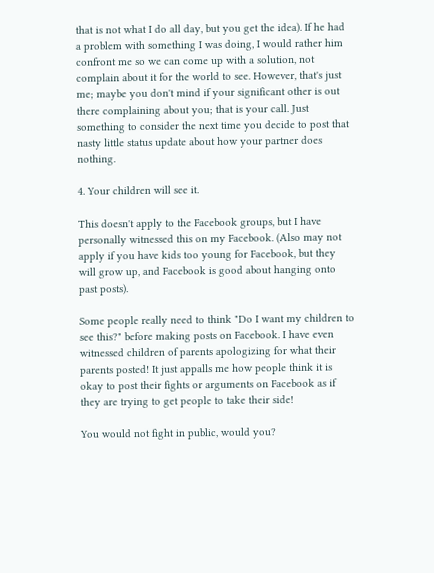that is not what I do all day, but you get the idea). If he had a problem with something I was doing, I would rather him confront me so we can come up with a solution, not complain about it for the world to see. However, that's just me; maybe you don't mind if your significant other is out there complaining about you; that is your call. Just something to consider the next time you decide to post that nasty little status update about how your partner does nothing.

4. Your children will see it.

This doesn't apply to the Facebook groups, but I have personally witnessed this on my Facebook. (Also may not apply if you have kids too young for Facebook, but they will grow up, and Facebook is good about hanging onto past posts).

Some people really need to think "Do I want my children to see this?" before making posts on Facebook. I have even witnessed children of parents apologizing for what their parents posted! It just appalls me how people think it is okay to post their fights or arguments on Facebook as if they are trying to get people to take their side!

You would not fight in public, would you?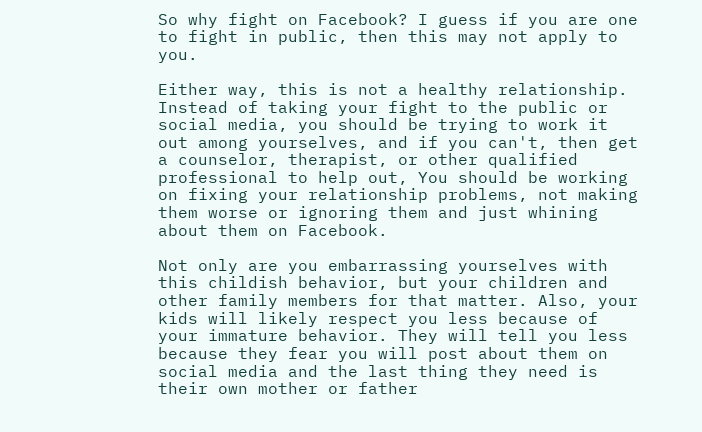So why fight on Facebook? I guess if you are one to fight in public, then this may not apply to you.

Either way, this is not a healthy relationship. Instead of taking your fight to the public or social media, you should be trying to work it out among yourselves, and if you can't, then get a counselor, therapist, or other qualified professional to help out, You should be working on fixing your relationship problems, not making them worse or ignoring them and just whining about them on Facebook.

Not only are you embarrassing yourselves with this childish behavior, but your children and other family members for that matter. Also, your kids will likely respect you less because of your immature behavior. They will tell you less because they fear you will post about them on social media and the last thing they need is their own mother or father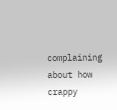complaining about how crappy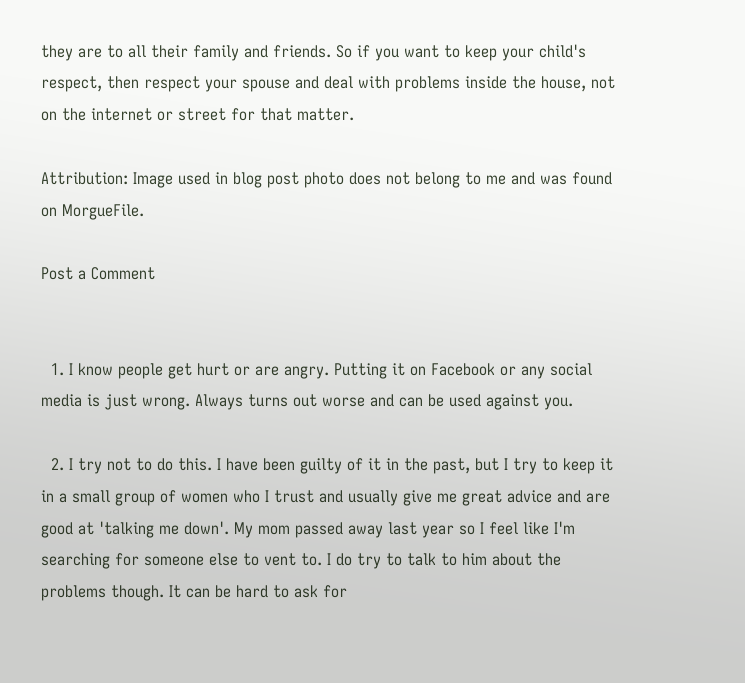they are to all their family and friends. So if you want to keep your child's respect, then respect your spouse and deal with problems inside the house, not on the internet or street for that matter.

Attribution: Image used in blog post photo does not belong to me and was found on MorgueFile.

Post a Comment


  1. I know people get hurt or are angry. Putting it on Facebook or any social media is just wrong. Always turns out worse and can be used against you.

  2. I try not to do this. I have been guilty of it in the past, but I try to keep it in a small group of women who I trust and usually give me great advice and are good at 'talking me down'. My mom passed away last year so I feel like I'm searching for someone else to vent to. I do try to talk to him about the problems though. It can be hard to ask for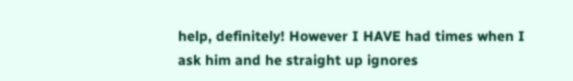help, definitely! However I HAVE had times when I ask him and he straight up ignores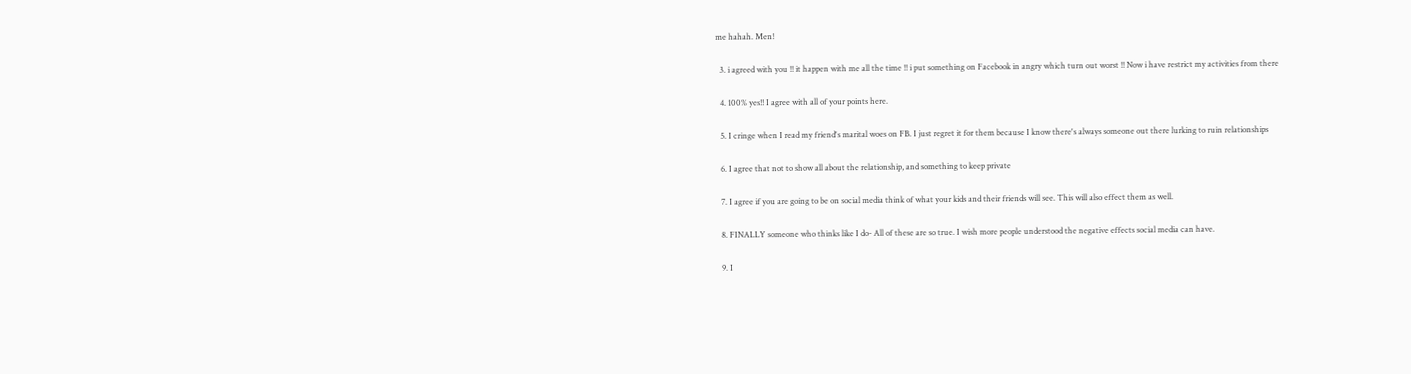me hahah. Men!

  3. i agreed with you !! it happen with me all the time !! i put something on Facebook in angry which turn out worst !! Now i have restrict my activities from there

  4. 100% yes!! I agree with all of your points here.

  5. I cringe when I read my friend's marital woes on FB. I just regret it for them because I know there's always someone out there lurking to ruin relationships

  6. I agree that not to show all about the relationship, and something to keep private

  7. I agree if you are going to be on social media think of what your kids and their friends will see. This will also effect them as well.

  8. FINALLY someone who thinks like I do- All of these are so true. I wish more people understood the negative effects social media can have.

  9. I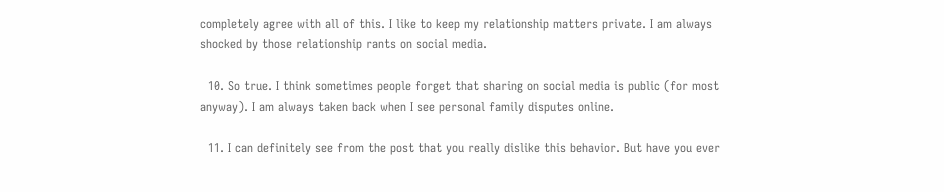completely agree with all of this. I like to keep my relationship matters private. I am always shocked by those relationship rants on social media.

  10. So true. I think sometimes people forget that sharing on social media is public (for most anyway). I am always taken back when I see personal family disputes online.

  11. I can definitely see from the post that you really dislike this behavior. But have you ever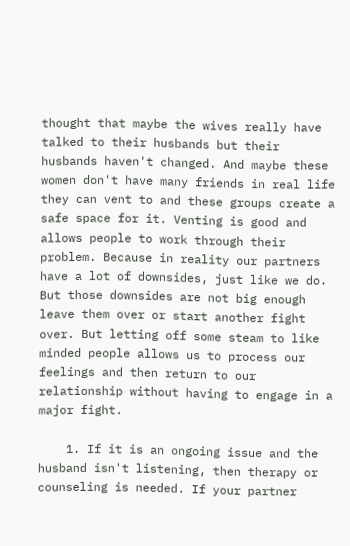thought that maybe the wives really have talked to their husbands but their husbands haven't changed. And maybe these women don't have many friends in real life they can vent to and these groups create a safe space for it. Venting is good and allows people to work through their problem. Because in reality our partners have a lot of downsides, just like we do. But those downsides are not big enough leave them over or start another fight over. But letting off some steam to like minded people allows us to process our feelings and then return to our relationship without having to engage in a major fight.

    1. If it is an ongoing issue and the husband isn't listening, then therapy or counseling is needed. If your partner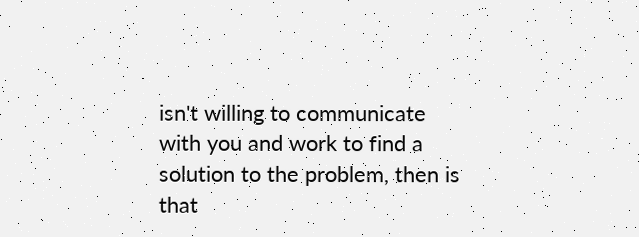isn't willing to communicate with you and work to find a solution to the problem, then is that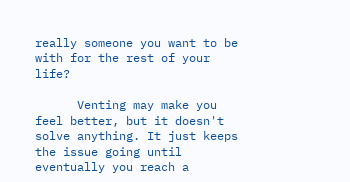really someone you want to be with for the rest of your life?

      Venting may make you feel better, but it doesn't solve anything. It just keeps the issue going until eventually you reach a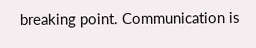breaking point. Communication is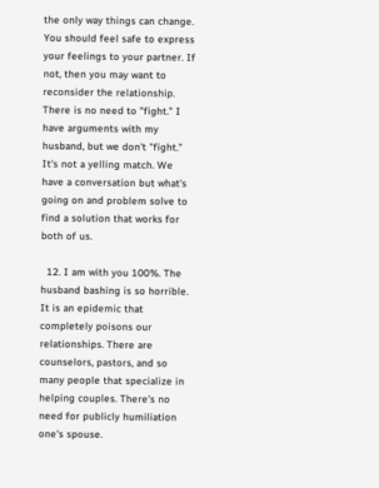the only way things can change. You should feel safe to express your feelings to your partner. If not, then you may want to reconsider the relationship. There is no need to "fight." I have arguments with my husband, but we don't "fight." It's not a yelling match. We have a conversation but what's going on and problem solve to find a solution that works for both of us.

  12. I am with you 100%. The husband bashing is so horrible. It is an epidemic that completely poisons our relationships. There are counselors, pastors, and so many people that specialize in helping couples. There's no need for publicly humiliation one's spouse.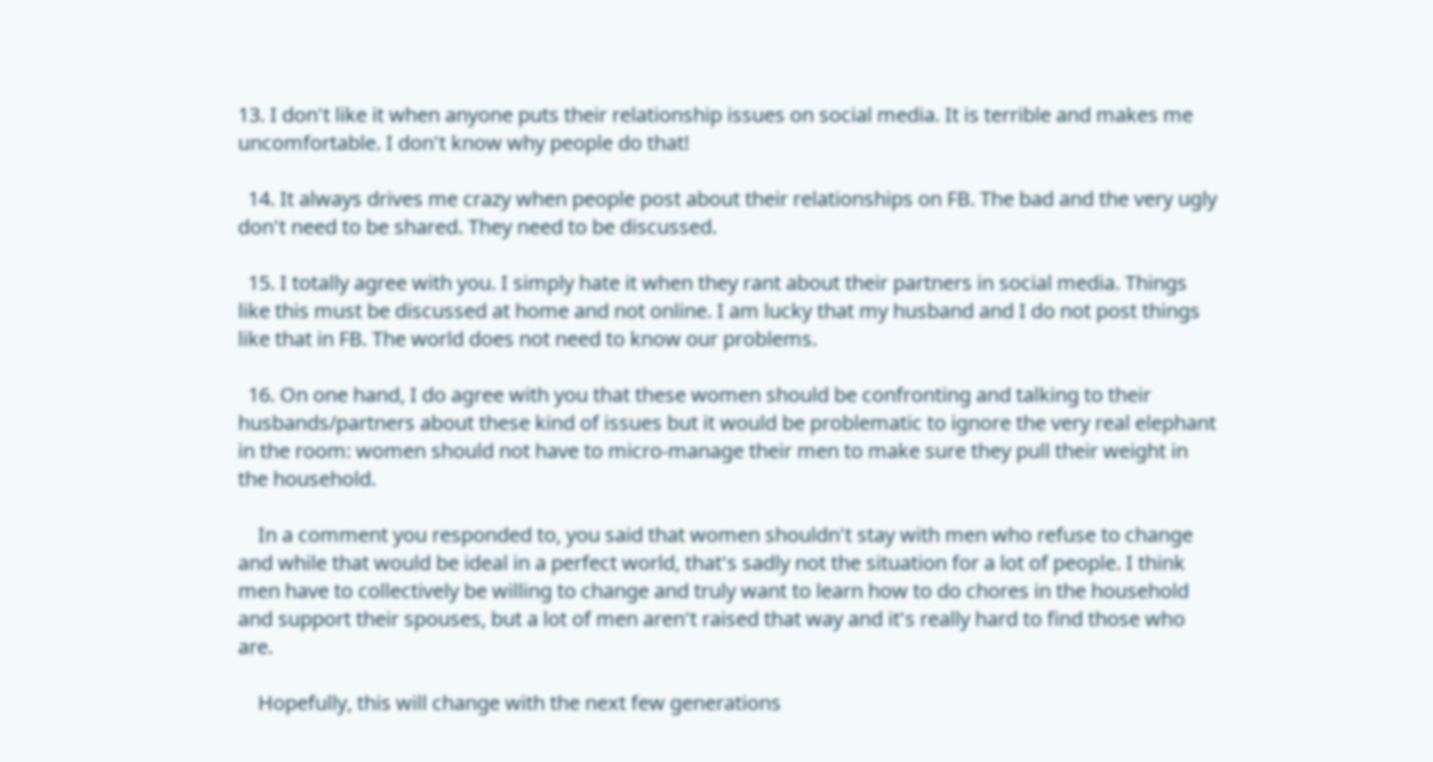13. I don't like it when anyone puts their relationship issues on social media. It is terrible and makes me uncomfortable. I don't know why people do that!

  14. It always drives me crazy when people post about their relationships on FB. The bad and the very ugly don't need to be shared. They need to be discussed.

  15. I totally agree with you. I simply hate it when they rant about their partners in social media. Things like this must be discussed at home and not online. I am lucky that my husband and I do not post things like that in FB. The world does not need to know our problems.

  16. On one hand, I do agree with you that these women should be confronting and talking to their husbands/partners about these kind of issues but it would be problematic to ignore the very real elephant in the room: women should not have to micro-manage their men to make sure they pull their weight in the household.

    In a comment you responded to, you said that women shouldn't stay with men who refuse to change and while that would be ideal in a perfect world, that's sadly not the situation for a lot of people. I think men have to collectively be willing to change and truly want to learn how to do chores in the household and support their spouses, but a lot of men aren't raised that way and it's really hard to find those who are.

    Hopefully, this will change with the next few generations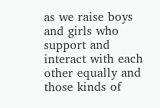as we raise boys and girls who support and interact with each other equally and those kinds of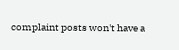complaint posts won't have a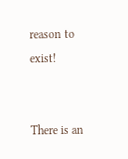reason to exist!


There is an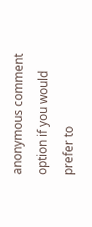anonymous comment option if you would prefer to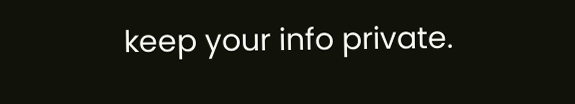keep your info private.